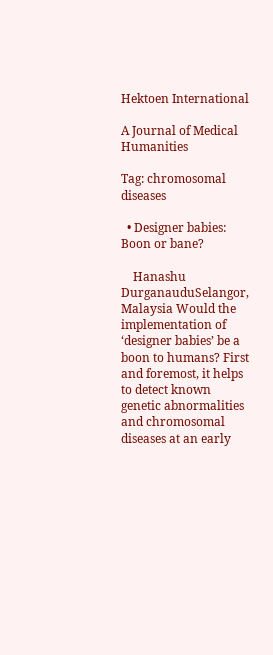Hektoen International

A Journal of Medical Humanities

Tag: chromosomal diseases

  • Designer babies: Boon or bane?

    Hanashu DurganauduSelangor, Malaysia Would the implementation of ‘designer babies’ be a boon to humans? First and foremost, it helps to detect known genetic abnormalities and chromosomal diseases at an early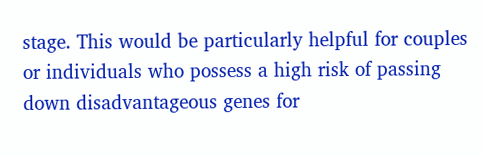stage. This would be particularly helpful for couples or individuals who possess a high risk of passing down disadvantageous genes for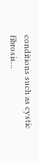conditions such as cystic fibrosis…